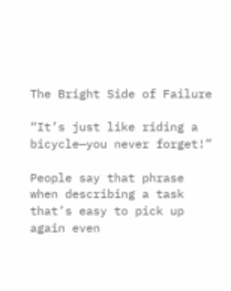The Bright Side of Failure

“It’s just like riding a bicycle—you never forget!”

People say that phrase when describing a task that’s easy to pick up again even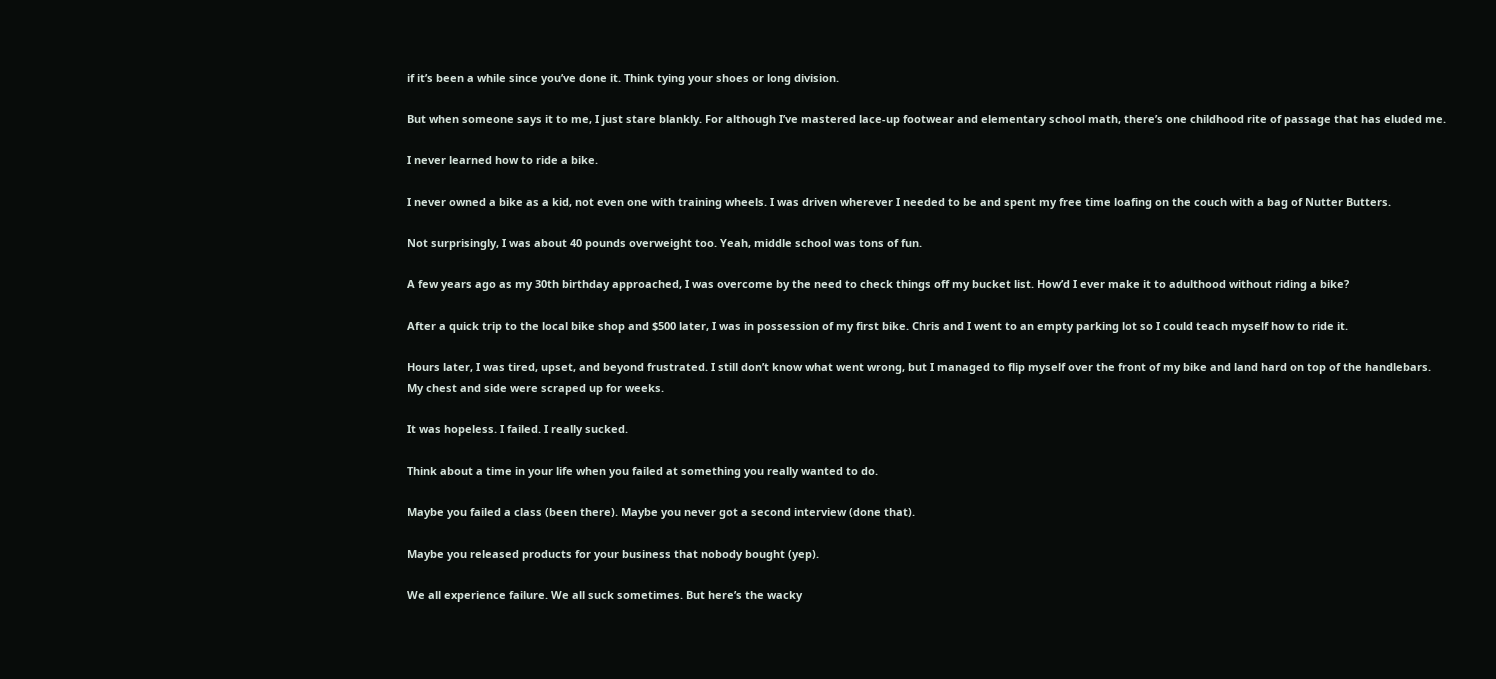if it’s been a while since you’ve done it. Think tying your shoes or long division.

But when someone says it to me, I just stare blankly. For although I’ve mastered lace-up footwear and elementary school math, there’s one childhood rite of passage that has eluded me.

I never learned how to ride a bike.

I never owned a bike as a kid, not even one with training wheels. I was driven wherever I needed to be and spent my free time loafing on the couch with a bag of Nutter Butters.

Not surprisingly, I was about 40 pounds overweight too. Yeah, middle school was tons of fun.

A few years ago as my 30th birthday approached, I was overcome by the need to check things off my bucket list. How’d I ever make it to adulthood without riding a bike?

After a quick trip to the local bike shop and $500 later, I was in possession of my first bike. Chris and I went to an empty parking lot so I could teach myself how to ride it.

Hours later, I was tired, upset, and beyond frustrated. I still don’t know what went wrong, but I managed to flip myself over the front of my bike and land hard on top of the handlebars. My chest and side were scraped up for weeks.

It was hopeless. I failed. I really sucked.

Think about a time in your life when you failed at something you really wanted to do.

Maybe you failed a class (been there). Maybe you never got a second interview (done that).

Maybe you released products for your business that nobody bought (yep).

We all experience failure. We all suck sometimes. But here’s the wacky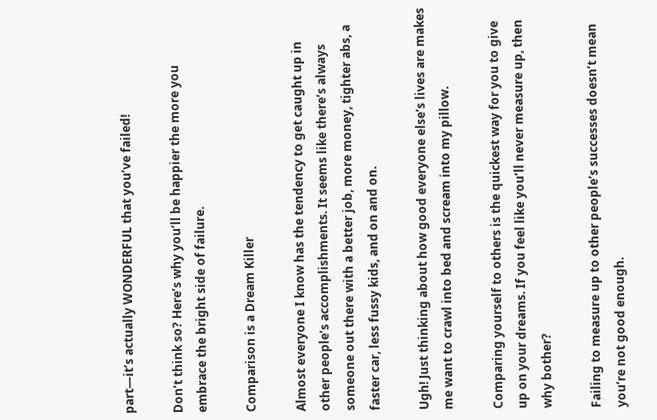part—it’s actually WONDERFUL that you’ve failed!

Don’t think so? Here’s why you’ll be happier the more you embrace the bright side of failure.

Comparison is a Dream Killer

Almost everyone I know has the tendency to get caught up in other people’s accomplishments. It seems like there’s always someone out there with a better job, more money, tighter abs, a faster car, less fussy kids, and on and on.

Ugh! Just thinking about how good everyone else’s lives are makes me want to crawl into bed and scream into my pillow.

Comparing yourself to others is the quickest way for you to give up on your dreams. If you feel like you’ll never measure up, then why bother?

Failing to measure up to other people’s successes doesn’t mean you’re not good enough.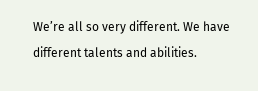We’re all so very different. We have different talents and abilities.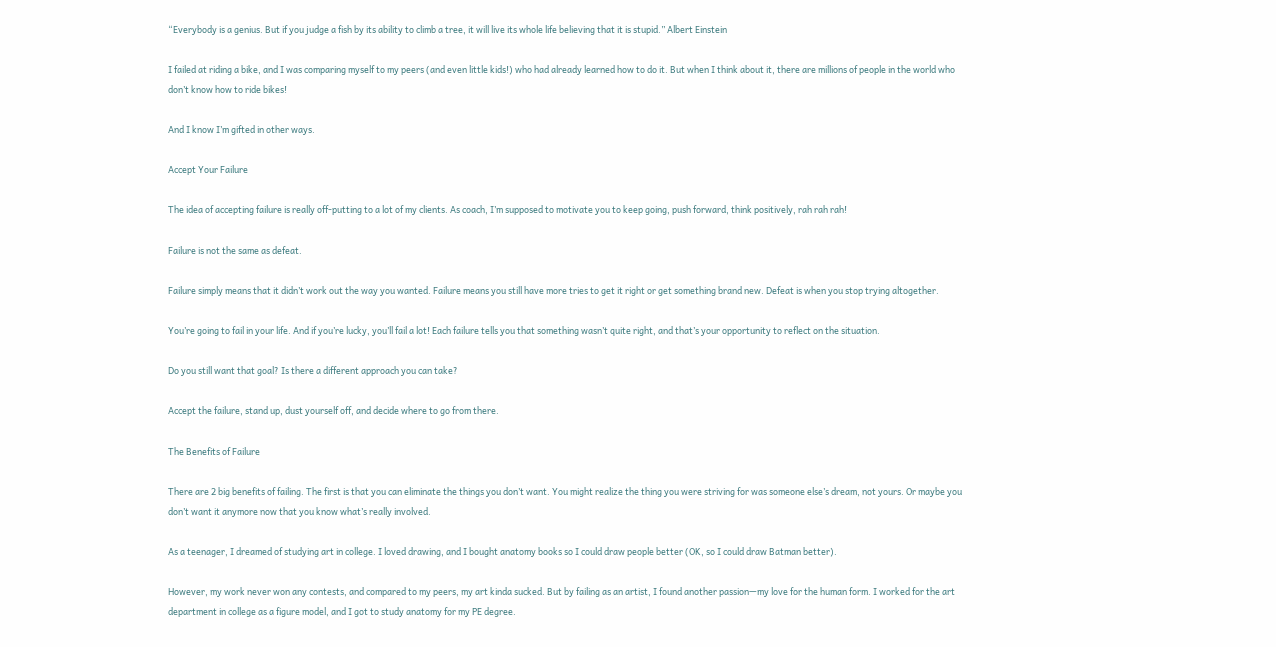“Everybody is a genius. But if you judge a fish by its ability to climb a tree, it will live its whole life believing that it is stupid.” Albert Einstein

I failed at riding a bike, and I was comparing myself to my peers (and even little kids!) who had already learned how to do it. But when I think about it, there are millions of people in the world who don’t know how to ride bikes!

And I know I’m gifted in other ways.

Accept Your Failure

The idea of accepting failure is really off-putting to a lot of my clients. As coach, I’m supposed to motivate you to keep going, push forward, think positively, rah rah rah!

Failure is not the same as defeat.

Failure simply means that it didn’t work out the way you wanted. Failure means you still have more tries to get it right or get something brand new. Defeat is when you stop trying altogether.

You’re going to fail in your life. And if you’re lucky, you’ll fail a lot! Each failure tells you that something wasn’t quite right, and that’s your opportunity to reflect on the situation.

Do you still want that goal? Is there a different approach you can take?

Accept the failure, stand up, dust yourself off, and decide where to go from there.

The Benefits of Failure

There are 2 big benefits of failing. The first is that you can eliminate the things you don’t want. You might realize the thing you were striving for was someone else’s dream, not yours. Or maybe you don’t want it anymore now that you know what’s really involved.

As a teenager, I dreamed of studying art in college. I loved drawing, and I bought anatomy books so I could draw people better (OK, so I could draw Batman better).

However, my work never won any contests, and compared to my peers, my art kinda sucked. But by failing as an artist, I found another passion—my love for the human form. I worked for the art department in college as a figure model, and I got to study anatomy for my PE degree.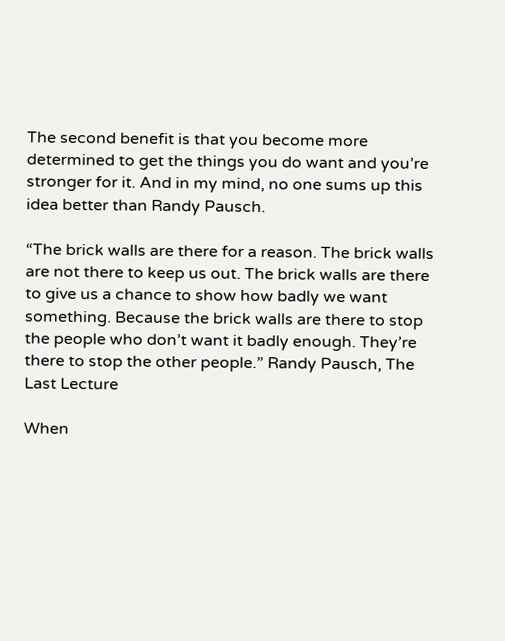The second benefit is that you become more determined to get the things you do want and you’re stronger for it. And in my mind, no one sums up this idea better than Randy Pausch.

“The brick walls are there for a reason. The brick walls are not there to keep us out. The brick walls are there to give us a chance to show how badly we want something. Because the brick walls are there to stop the people who don’t want it badly enough. They’re there to stop the other people.” Randy Pausch, The Last Lecture

When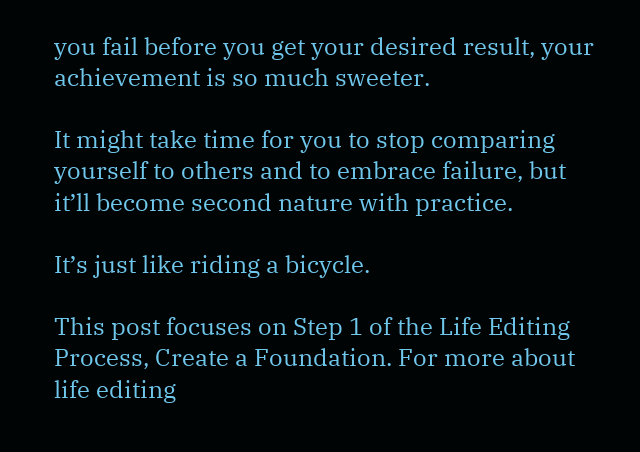you fail before you get your desired result, your achievement is so much sweeter.

It might take time for you to stop comparing yourself to others and to embrace failure, but it’ll become second nature with practice.

It’s just like riding a bicycle.

This post focuses on Step 1 of the Life Editing Process, Create a Foundation. For more about life editing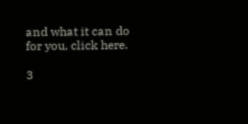and what it can do for you, click here.

3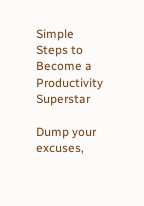Simple Steps to Become a Productivity Superstar

Dump your excuses,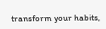transform your habits,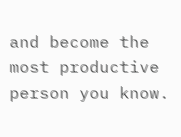and become the most productive person you know.